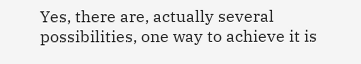Yes, there are, actually several possibilities, one way to achieve it is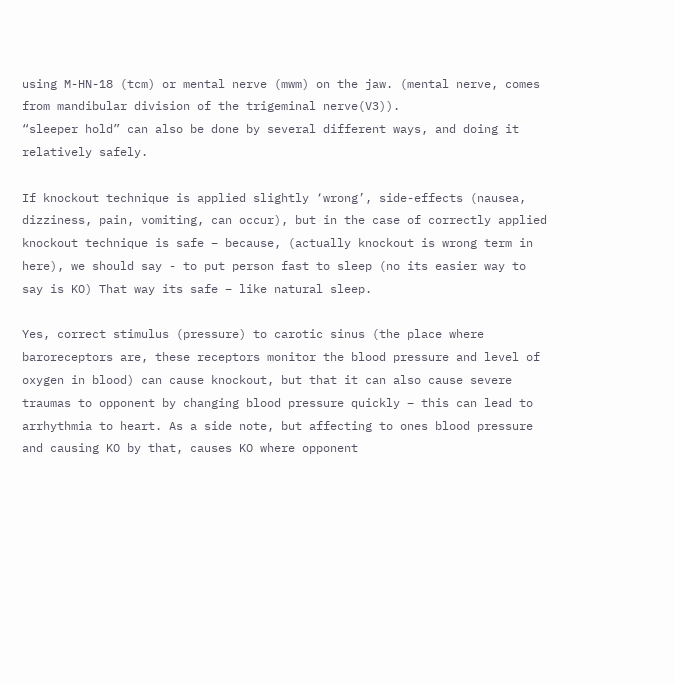using M-HN-18 (tcm) or mental nerve (mwm) on the jaw. (mental nerve, comes from mandibular division of the trigeminal nerve(V3)).
“sleeper hold” can also be done by several different ways, and doing it relatively safely.

If knockout technique is applied slightly ‘wrong’, side-effects (nausea, dizziness, pain, vomiting, can occur), but in the case of correctly applied knockout technique is safe – because, (actually knockout is wrong term in here), we should say - to put person fast to sleep (no its easier way to say is KO) That way its safe – like natural sleep.

Yes, correct stimulus (pressure) to carotic sinus (the place where baroreceptors are, these receptors monitor the blood pressure and level of oxygen in blood) can cause knockout, but that it can also cause severe traumas to opponent by changing blood pressure quickly – this can lead to arrhythmia to heart. As a side note, but affecting to ones blood pressure and causing KO by that, causes KO where opponent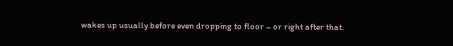wakes up usually before even dropping to floor – or right after that.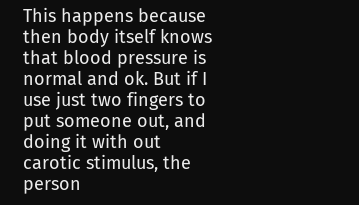This happens because then body itself knows that blood pressure is normal and ok. But if I use just two fingers to put someone out, and doing it with out carotic stimulus, the person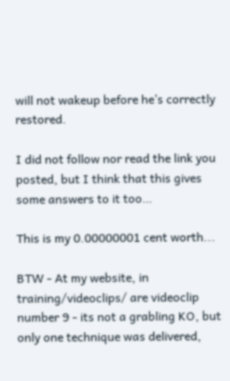will not wakeup before he’s correctly restored.

I did not follow nor read the link you posted, but I think that this gives some answers to it too…

This is my 0.00000001 cent worth...

BTW - At my website, in training/videoclips/ are videoclip number 9 - its not a grabling KO, but only one technique was delivered,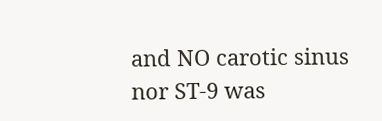and NO carotic sinus nor ST-9 was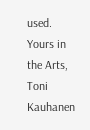used.
Yours in the Arts, Toni Kauhanen